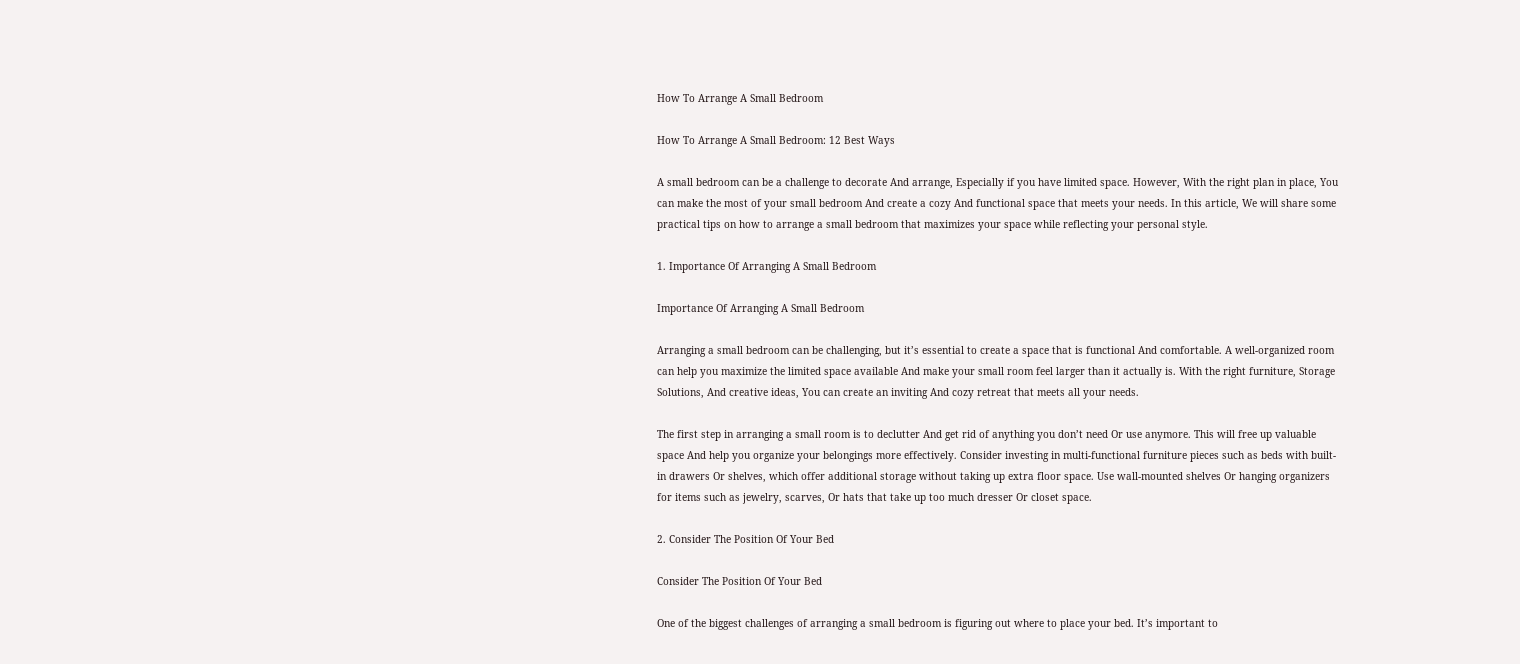How To Arrange A Small Bedroom

How To Arrange A Small Bedroom: 12 Best Ways

A small bedroom can be a challenge to decorate And arrange, Especially if you have limited space. However, With the right plan in place, You can make the most of your small bedroom And create a cozy And functional space that meets your needs. In this article, We will share some practical tips on how to arrange a small bedroom that maximizes your space while reflecting your personal style.

1. Importance Of Arranging A Small Bedroom

Importance Of Arranging A Small Bedroom

Arranging a small bedroom can be challenging, but it’s essential to create a space that is functional And comfortable. A well-organized room can help you maximize the limited space available And make your small room feel larger than it actually is. With the right furniture, Storage Solutions, And creative ideas, You can create an inviting And cozy retreat that meets all your needs.

The first step in arranging a small room is to declutter And get rid of anything you don’t need Or use anymore. This will free up valuable space And help you organize your belongings more effectively. Consider investing in multi-functional furniture pieces such as beds with built-in drawers Or shelves, which offer additional storage without taking up extra floor space. Use wall-mounted shelves Or hanging organizers for items such as jewelry, scarves, Or hats that take up too much dresser Or closet space.

2. Consider The Position Of Your Bed

Consider The Position Of Your Bed

One of the biggest challenges of arranging a small bedroom is figuring out where to place your bed. It’s important to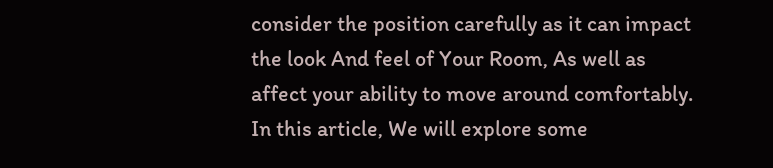consider the position carefully as it can impact the look And feel of Your Room, As well as affect your ability to move around comfortably. In this article, We will explore some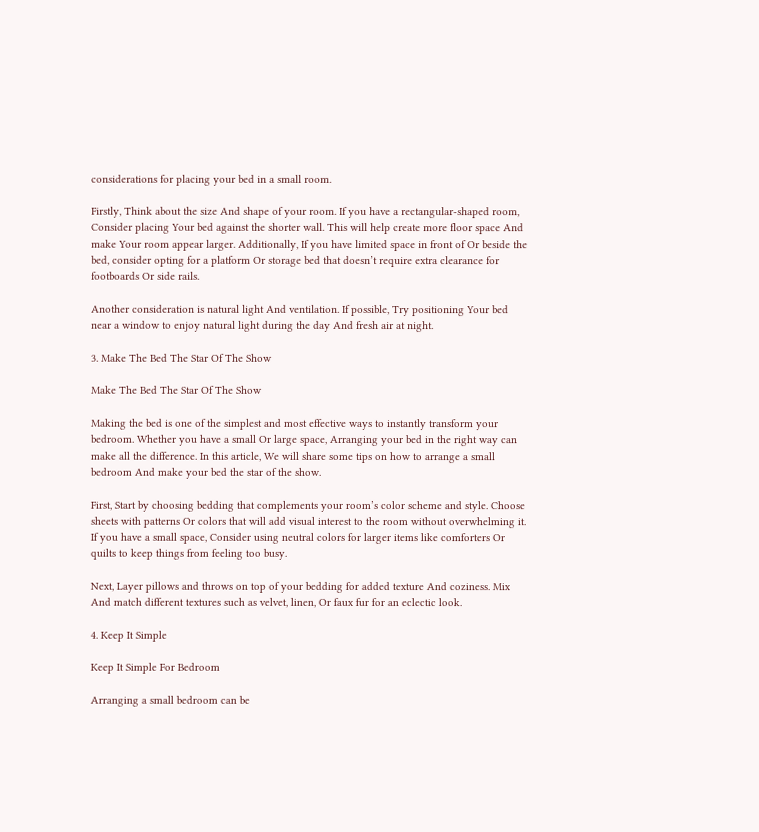considerations for placing your bed in a small room.

Firstly, Think about the size And shape of your room. If you have a rectangular-shaped room, Consider placing Your bed against the shorter wall. This will help create more floor space And make Your room appear larger. Additionally, If you have limited space in front of Or beside the bed, consider opting for a platform Or storage bed that doesn’t require extra clearance for footboards Or side rails.

Another consideration is natural light And ventilation. If possible, Try positioning Your bed near a window to enjoy natural light during the day And fresh air at night.

3. Make The Bed The Star Of The Show

Make The Bed The Star Of The Show

Making the bed is one of the simplest and most effective ways to instantly transform your bedroom. Whether you have a small Or large space, Arranging your bed in the right way can make all the difference. In this article, We will share some tips on how to arrange a small bedroom And make your bed the star of the show.

First, Start by choosing bedding that complements your room’s color scheme and style. Choose sheets with patterns Or colors that will add visual interest to the room without overwhelming it. If you have a small space, Consider using neutral colors for larger items like comforters Or quilts to keep things from feeling too busy.

Next, Layer pillows and throws on top of your bedding for added texture And coziness. Mix And match different textures such as velvet, linen, Or faux fur for an eclectic look.

4. Keep It Simple

Keep It Simple For Bedroom

Arranging a small bedroom can be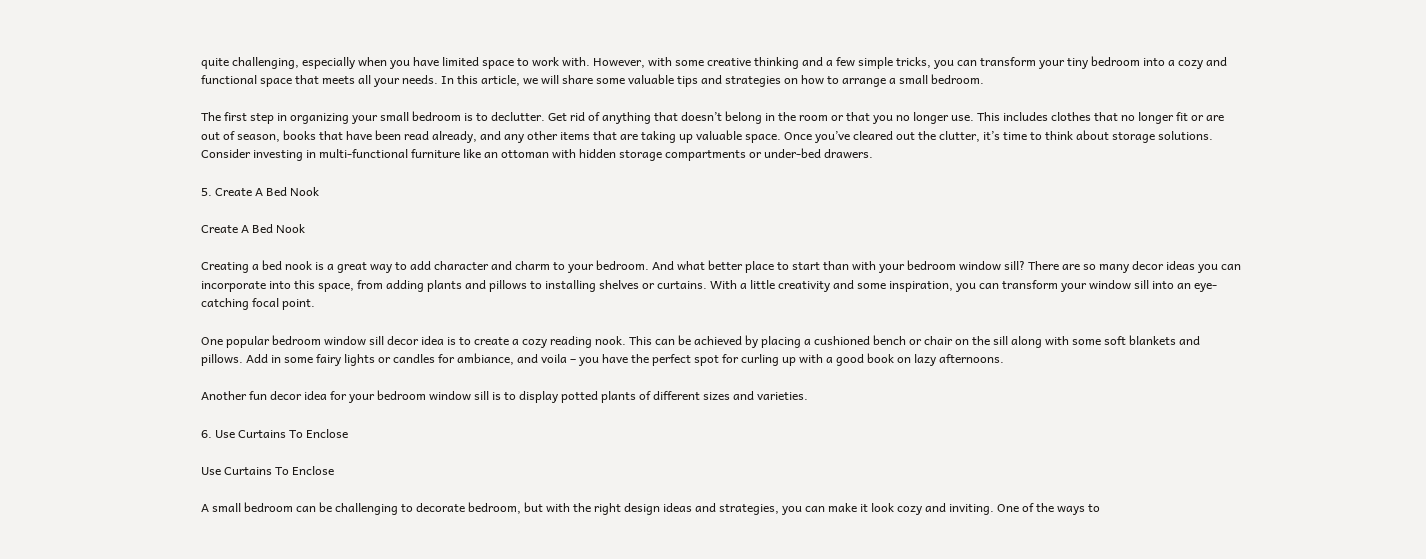quite challenging, especially when you have limited space to work with. However, with some creative thinking and a few simple tricks, you can transform your tiny bedroom into a cozy and functional space that meets all your needs. In this article, we will share some valuable tips and strategies on how to arrange a small bedroom.

The first step in organizing your small bedroom is to declutter. Get rid of anything that doesn’t belong in the room or that you no longer use. This includes clothes that no longer fit or are out of season, books that have been read already, and any other items that are taking up valuable space. Once you’ve cleared out the clutter, it’s time to think about storage solutions. Consider investing in multi-functional furniture like an ottoman with hidden storage compartments or under-bed drawers.

5. Create A Bed Nook

Create A Bed Nook

Creating a bed nook is a great way to add character and charm to your bedroom. And what better place to start than with your bedroom window sill? There are so many decor ideas you can incorporate into this space, from adding plants and pillows to installing shelves or curtains. With a little creativity and some inspiration, you can transform your window sill into an eye-catching focal point.

One popular bedroom window sill decor idea is to create a cozy reading nook. This can be achieved by placing a cushioned bench or chair on the sill along with some soft blankets and pillows. Add in some fairy lights or candles for ambiance, and voila – you have the perfect spot for curling up with a good book on lazy afternoons.

Another fun decor idea for your bedroom window sill is to display potted plants of different sizes and varieties.

6. Use Curtains To Enclose

Use Curtains To Enclose

A small bedroom can be challenging to decorate bedroom, but with the right design ideas and strategies, you can make it look cozy and inviting. One of the ways to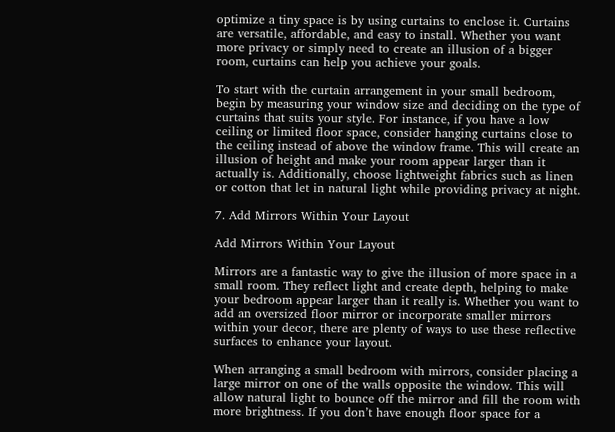optimize a tiny space is by using curtains to enclose it. Curtains are versatile, affordable, and easy to install. Whether you want more privacy or simply need to create an illusion of a bigger room, curtains can help you achieve your goals.

To start with the curtain arrangement in your small bedroom, begin by measuring your window size and deciding on the type of curtains that suits your style. For instance, if you have a low ceiling or limited floor space, consider hanging curtains close to the ceiling instead of above the window frame. This will create an illusion of height and make your room appear larger than it actually is. Additionally, choose lightweight fabrics such as linen or cotton that let in natural light while providing privacy at night.

7. Add Mirrors Within Your Layout

Add Mirrors Within Your Layout

Mirrors are a fantastic way to give the illusion of more space in a small room. They reflect light and create depth, helping to make your bedroom appear larger than it really is. Whether you want to add an oversized floor mirror or incorporate smaller mirrors within your decor, there are plenty of ways to use these reflective surfaces to enhance your layout.

When arranging a small bedroom with mirrors, consider placing a large mirror on one of the walls opposite the window. This will allow natural light to bounce off the mirror and fill the room with more brightness. If you don’t have enough floor space for a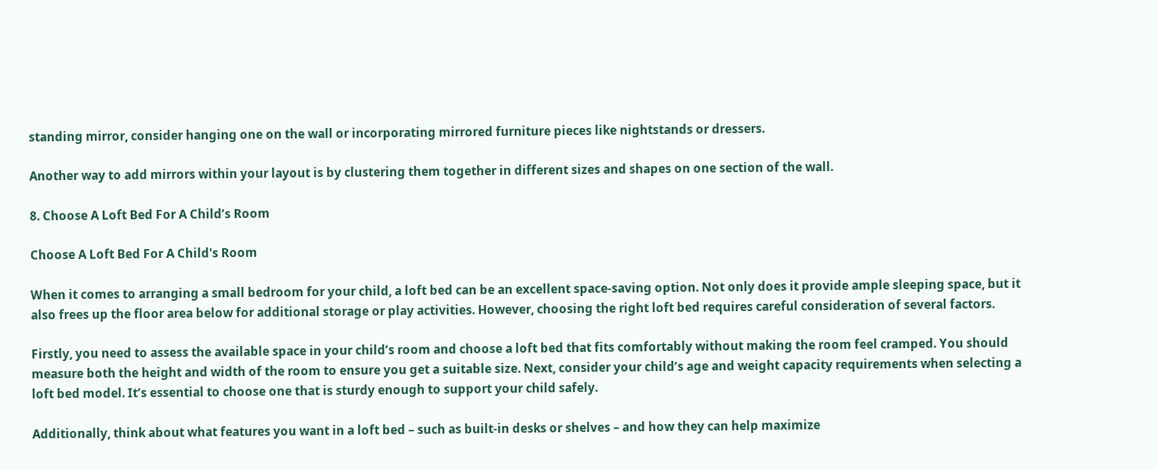standing mirror, consider hanging one on the wall or incorporating mirrored furniture pieces like nightstands or dressers.

Another way to add mirrors within your layout is by clustering them together in different sizes and shapes on one section of the wall.

8. Choose A Loft Bed For A Child’s Room

Choose A Loft Bed For A Child's Room

When it comes to arranging a small bedroom for your child, a loft bed can be an excellent space-saving option. Not only does it provide ample sleeping space, but it also frees up the floor area below for additional storage or play activities. However, choosing the right loft bed requires careful consideration of several factors.

Firstly, you need to assess the available space in your child’s room and choose a loft bed that fits comfortably without making the room feel cramped. You should measure both the height and width of the room to ensure you get a suitable size. Next, consider your child’s age and weight capacity requirements when selecting a loft bed model. It’s essential to choose one that is sturdy enough to support your child safely.

Additionally, think about what features you want in a loft bed – such as built-in desks or shelves – and how they can help maximize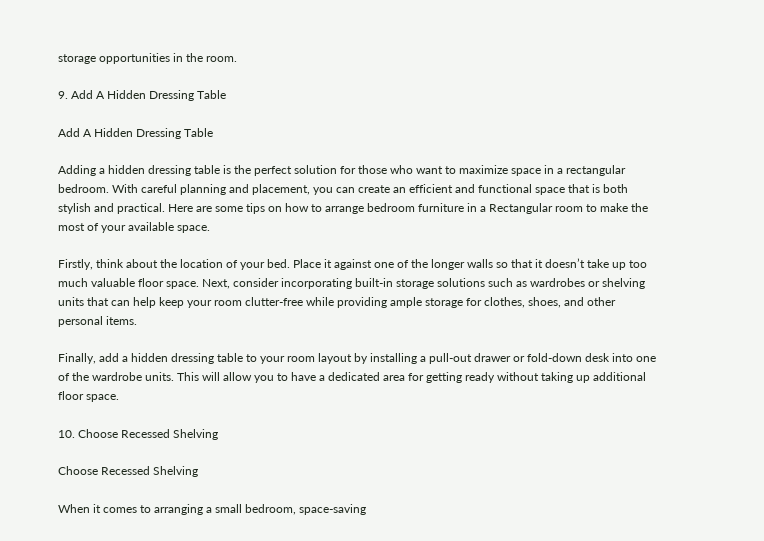storage opportunities in the room.

9. Add A Hidden Dressing Table

Add A Hidden Dressing Table

Adding a hidden dressing table is the perfect solution for those who want to maximize space in a rectangular bedroom. With careful planning and placement, you can create an efficient and functional space that is both stylish and practical. Here are some tips on how to arrange bedroom furniture in a Rectangular room to make the most of your available space.

Firstly, think about the location of your bed. Place it against one of the longer walls so that it doesn’t take up too much valuable floor space. Next, consider incorporating built-in storage solutions such as wardrobes or shelving units that can help keep your room clutter-free while providing ample storage for clothes, shoes, and other personal items.

Finally, add a hidden dressing table to your room layout by installing a pull-out drawer or fold-down desk into one of the wardrobe units. This will allow you to have a dedicated area for getting ready without taking up additional floor space.

10. Choose Recessed Shelving

Choose Recessed Shelving

When it comes to arranging a small bedroom, space-saving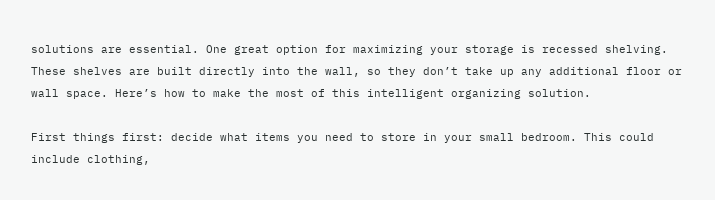solutions are essential. One great option for maximizing your storage is recessed shelving. These shelves are built directly into the wall, so they don’t take up any additional floor or wall space. Here’s how to make the most of this intelligent organizing solution.

First things first: decide what items you need to store in your small bedroom. This could include clothing,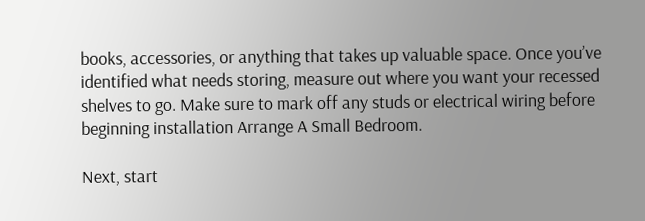books, accessories, or anything that takes up valuable space. Once you’ve identified what needs storing, measure out where you want your recessed shelves to go. Make sure to mark off any studs or electrical wiring before beginning installation Arrange A Small Bedroom.

Next, start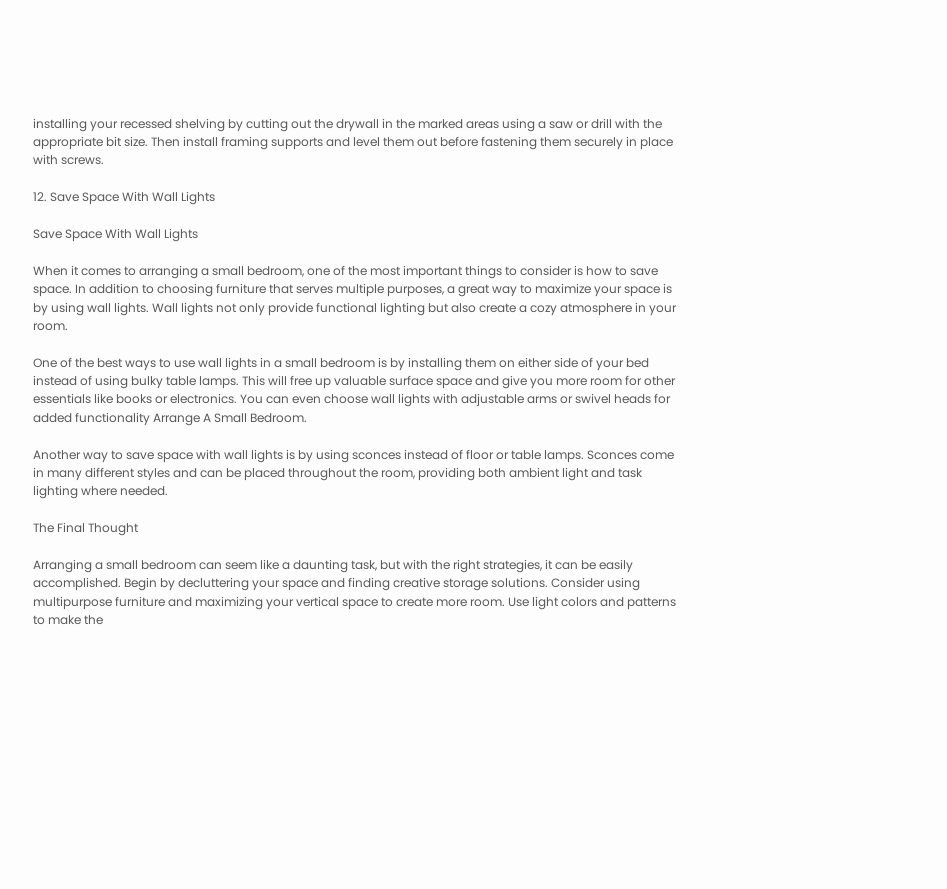installing your recessed shelving by cutting out the drywall in the marked areas using a saw or drill with the appropriate bit size. Then install framing supports and level them out before fastening them securely in place with screws.

12. Save Space With Wall Lights

Save Space With Wall Lights

When it comes to arranging a small bedroom, one of the most important things to consider is how to save space. In addition to choosing furniture that serves multiple purposes, a great way to maximize your space is by using wall lights. Wall lights not only provide functional lighting but also create a cozy atmosphere in your room.

One of the best ways to use wall lights in a small bedroom is by installing them on either side of your bed instead of using bulky table lamps. This will free up valuable surface space and give you more room for other essentials like books or electronics. You can even choose wall lights with adjustable arms or swivel heads for added functionality Arrange A Small Bedroom.

Another way to save space with wall lights is by using sconces instead of floor or table lamps. Sconces come in many different styles and can be placed throughout the room, providing both ambient light and task lighting where needed.

The Final Thought

Arranging a small bedroom can seem like a daunting task, but with the right strategies, it can be easily accomplished. Begin by decluttering your space and finding creative storage solutions. Consider using multipurpose furniture and maximizing your vertical space to create more room. Use light colors and patterns to make the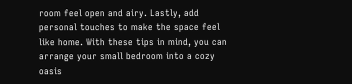room feel open and airy. Lastly, add personal touches to make the space feel like home. With these tips in mind, you can arrange your small bedroom into a cozy oasis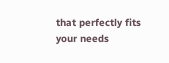that perfectly fits your needs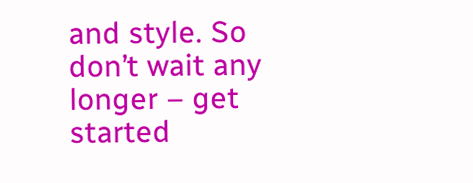and style. So don’t wait any longer – get started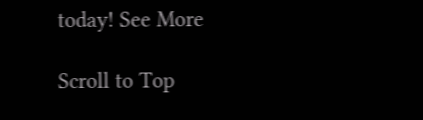today! See More

Scroll to Top